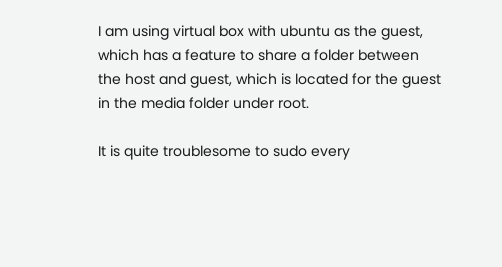I am using virtual box with ubuntu as the guest, which has a feature to share a folder between the host and guest, which is located for the guest in the media folder under root.

It is quite troublesome to sudo every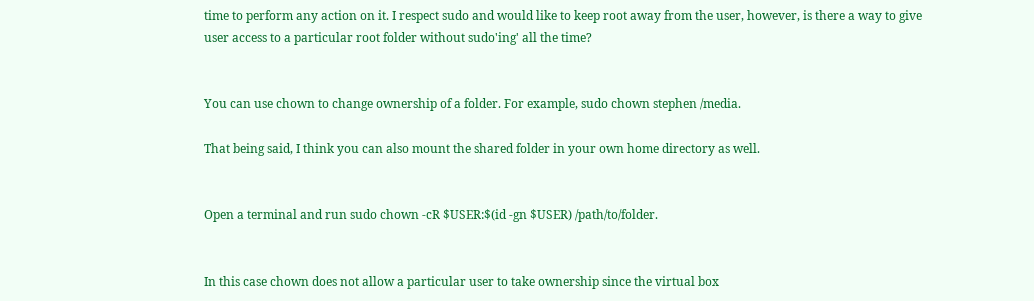time to perform any action on it. I respect sudo and would like to keep root away from the user, however, is there a way to give user access to a particular root folder without sudo'ing' all the time?


You can use chown to change ownership of a folder. For example, sudo chown stephen /media.

That being said, I think you can also mount the shared folder in your own home directory as well.


Open a terminal and run sudo chown -cR $USER:$(id -gn $USER) /path/to/folder.


In this case chown does not allow a particular user to take ownership since the virtual box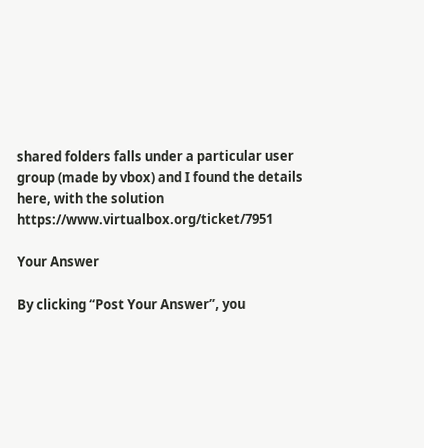shared folders falls under a particular user group (made by vbox) and I found the details here, with the solution https://www.virtualbox.org/ticket/7951

Your Answer

By clicking “Post Your Answer”, you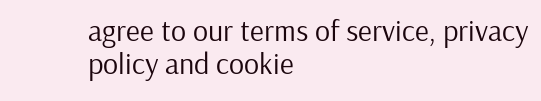agree to our terms of service, privacy policy and cookie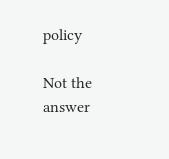policy

Not the answer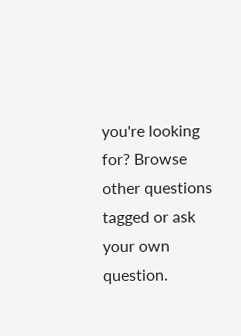you're looking for? Browse other questions tagged or ask your own question.